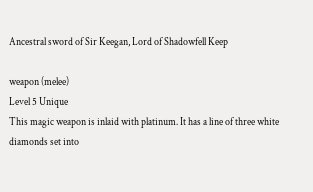Ancestral sword of Sir Keegan, Lord of Shadowfell Keep

weapon (melee)
Level 5 Unique
This magic weapon is inlaid with platinum. It has a line of three white diamonds set into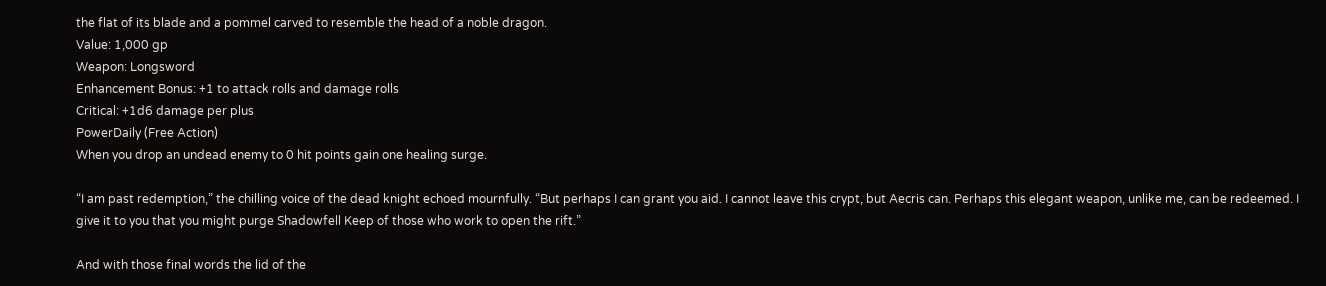the flat of its blade and a pommel carved to resemble the head of a noble dragon.
Value: 1,000 gp
Weapon: Longsword
Enhancement Bonus: +1 to attack rolls and damage rolls
Critical: +1d6 damage per plus
PowerDaily (Free Action)
When you drop an undead enemy to 0 hit points gain one healing surge.

“I am past redemption,” the chilling voice of the dead knight echoed mournfully. “But perhaps I can grant you aid. I cannot leave this crypt, but Aecris can. Perhaps this elegant weapon, unlike me, can be redeemed. I give it to you that you might purge Shadowfell Keep of those who work to open the rift.”

And with those final words the lid of the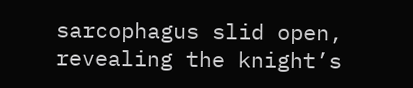sarcophagus slid open, revealing the knight’s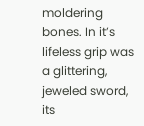moldering bones. In it’s lifeless grip was a glittering, jeweled sword, its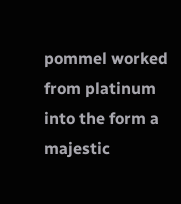pommel worked from platinum into the form a majestic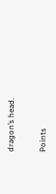dragon’s head.


Points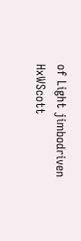of Light jimbodriven HxWScott